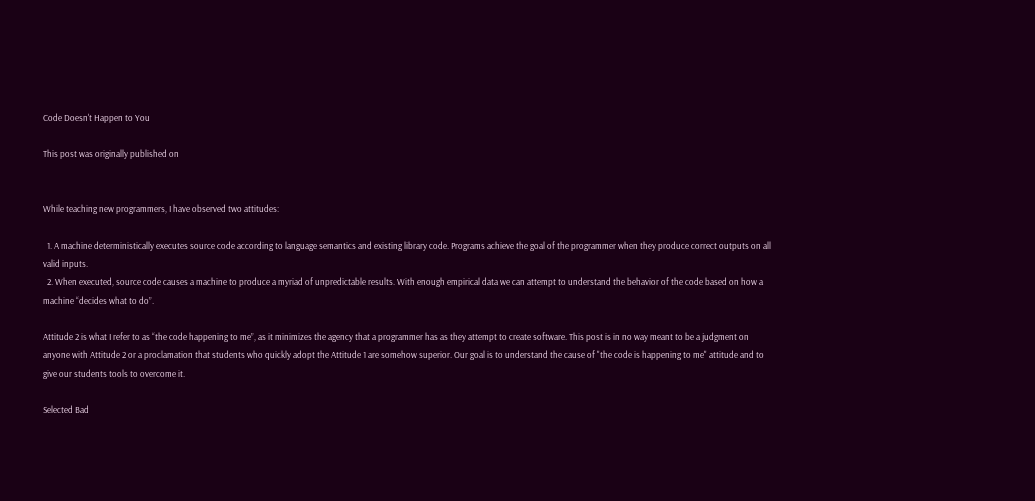Code Doesn't Happen to You

This post was originally published on


While teaching new programmers, I have observed two attitudes:

  1. A machine deterministically executes source code according to language semantics and existing library code. Programs achieve the goal of the programmer when they produce correct outputs on all valid inputs.
  2. When executed, source code causes a machine to produce a myriad of unpredictable results. With enough empirical data we can attempt to understand the behavior of the code based on how a machine “decides what to do”.

Attitude 2 is what I refer to as “the code happening to me”, as it minimizes the agency that a programmer has as they attempt to create software. This post is in no way meant to be a judgment on anyone with Attitude 2 or a proclamation that students who quickly adopt the Attitude 1 are somehow superior. Our goal is to understand the cause of "the code is happening to me" attitude and to give our students tools to overcome it.

Selected Bad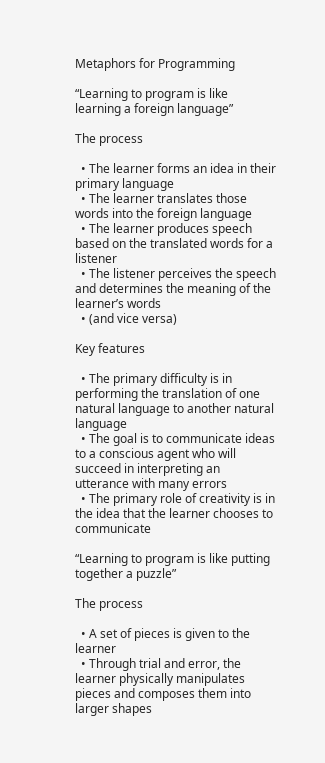Metaphors for Programming

“Learning to program is like learning a foreign language”

The process

  • The learner forms an idea in their primary language
  • The learner translates those words into the foreign language
  • The learner produces speech based on the translated words for a listener
  • The listener perceives the speech and determines the meaning of the learner’s words
  • (and vice versa)

Key features

  • The primary difficulty is in performing the translation of one natural language to another natural language
  • The goal is to communicate ideas to a conscious agent who will succeed in interpreting an utterance with many errors
  • The primary role of creativity is in the idea that the learner chooses to communicate

“Learning to program is like putting together a puzzle”

The process

  • A set of pieces is given to the learner
  • Through trial and error, the learner physically manipulates pieces and composes them into larger shapes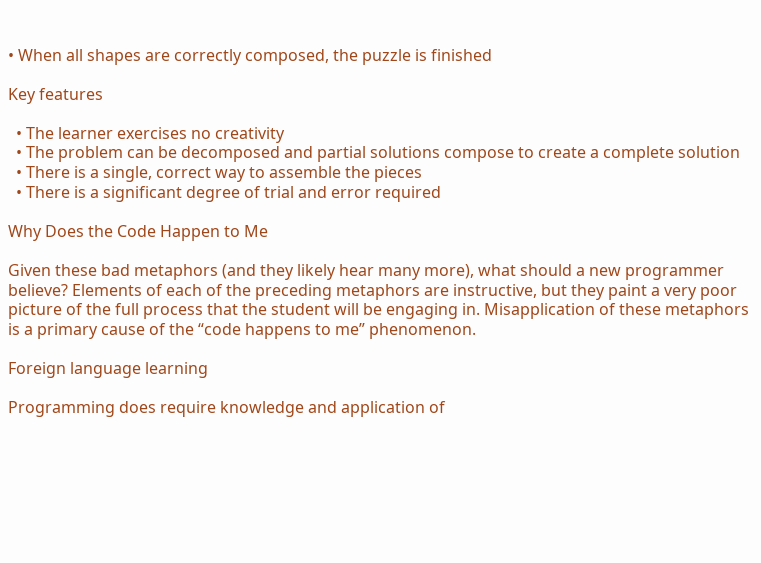• When all shapes are correctly composed, the puzzle is finished

Key features

  • The learner exercises no creativity
  • The problem can be decomposed and partial solutions compose to create a complete solution
  • There is a single, correct way to assemble the pieces
  • There is a significant degree of trial and error required

Why Does the Code Happen to Me

Given these bad metaphors (and they likely hear many more), what should a new programmer believe? Elements of each of the preceding metaphors are instructive, but they paint a very poor picture of the full process that the student will be engaging in. Misapplication of these metaphors is a primary cause of the “code happens to me” phenomenon.

Foreign language learning

Programming does require knowledge and application of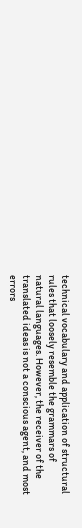technical vocabulary and application of structural rules that loosely resemble the grammars of natural languages. However, the receiver of the translated ideas is not a conscious agent, and most errors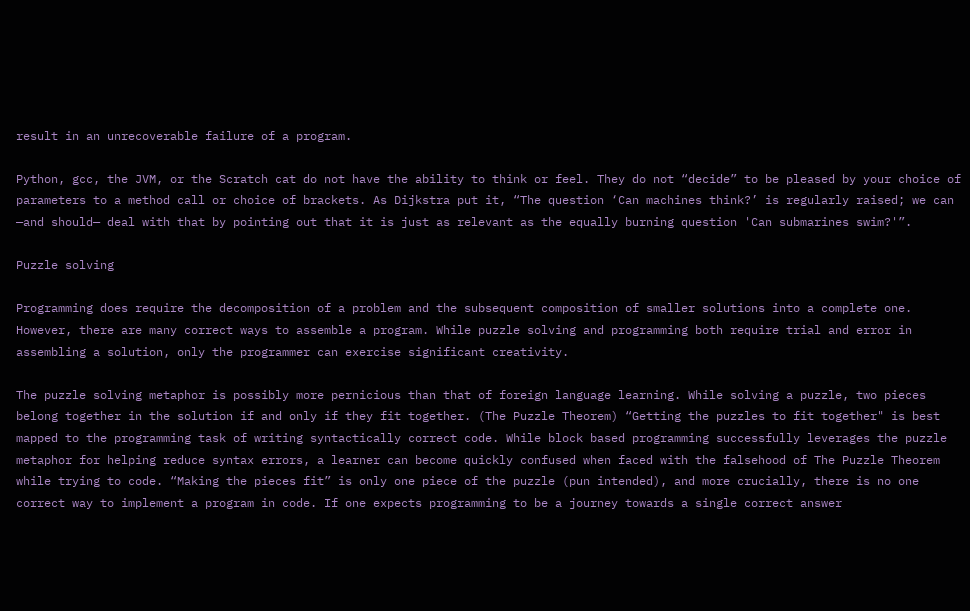result in an unrecoverable failure of a program.

Python, gcc, the JVM, or the Scratch cat do not have the ability to think or feel. They do not “decide” to be pleased by your choice of parameters to a method call or choice of brackets. As Dijkstra put it, “The question ‘Can machines think?’ is regularly raised; we can —and should— deal with that by pointing out that it is just as relevant as the equally burning question 'Can submarines swim?'”.

Puzzle solving

Programming does require the decomposition of a problem and the subsequent composition of smaller solutions into a complete one. However, there are many correct ways to assemble a program. While puzzle solving and programming both require trial and error in assembling a solution, only the programmer can exercise significant creativity.

The puzzle solving metaphor is possibly more pernicious than that of foreign language learning. While solving a puzzle, two pieces belong together in the solution if and only if they fit together. (The Puzzle Theorem) “Getting the puzzles to fit together" is best mapped to the programming task of writing syntactically correct code. While block based programming successfully leverages the puzzle metaphor for helping reduce syntax errors, a learner can become quickly confused when faced with the falsehood of The Puzzle Theorem while trying to code. “Making the pieces fit” is only one piece of the puzzle (pun intended), and more crucially, there is no one correct way to implement a program in code. If one expects programming to be a journey towards a single correct answer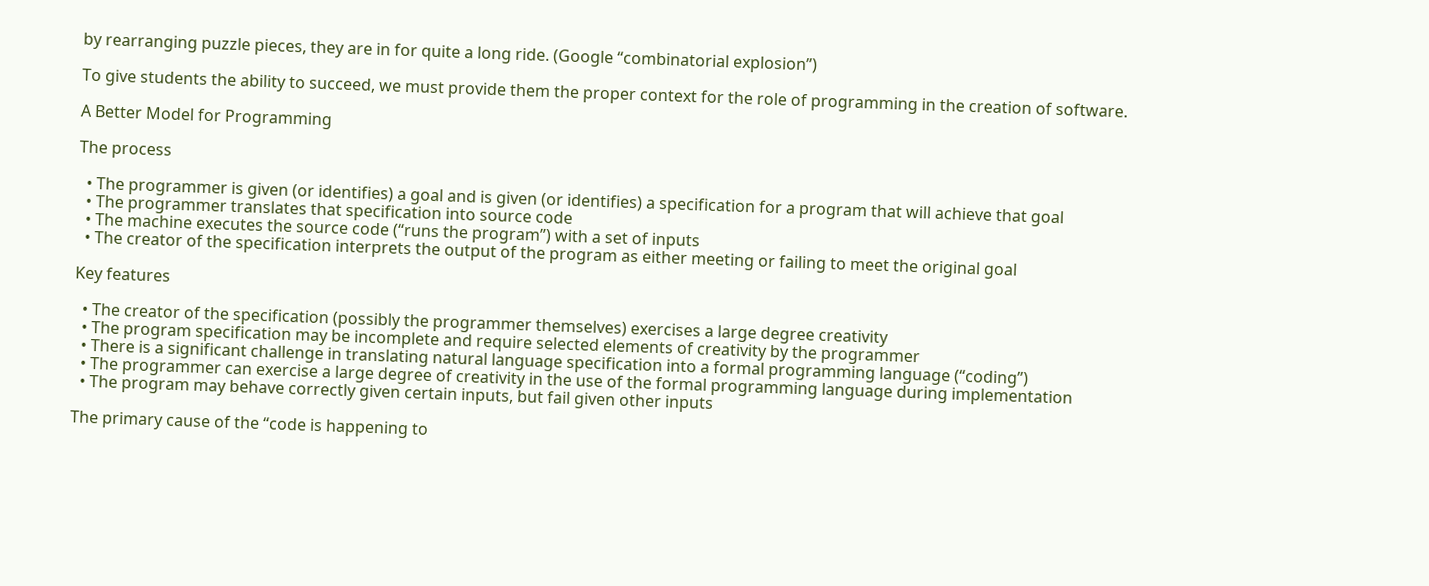by rearranging puzzle pieces, they are in for quite a long ride. (Google “combinatorial explosion”)

To give students the ability to succeed, we must provide them the proper context for the role of programming in the creation of software.

A Better Model for Programming

The process

  • The programmer is given (or identifies) a goal and is given (or identifies) a specification for a program that will achieve that goal
  • The programmer translates that specification into source code
  • The machine executes the source code (“runs the program”) with a set of inputs
  • The creator of the specification interprets the output of the program as either meeting or failing to meet the original goal

Key features

  • The creator of the specification (possibly the programmer themselves) exercises a large degree creativity
  • The program specification may be incomplete and require selected elements of creativity by the programmer
  • There is a significant challenge in translating natural language specification into a formal programming language (“coding”)
  • The programmer can exercise a large degree of creativity in the use of the formal programming language during implementation
  • The program may behave correctly given certain inputs, but fail given other inputs

The primary cause of the “code is happening to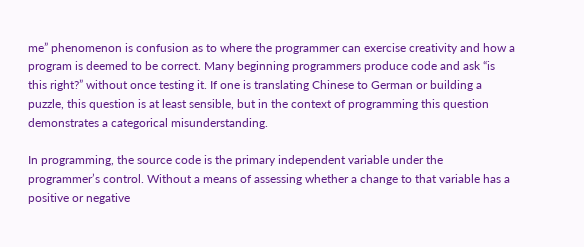me” phenomenon is confusion as to where the programmer can exercise creativity and how a program is deemed to be correct. Many beginning programmers produce code and ask “is this right?” without once testing it. If one is translating Chinese to German or building a puzzle, this question is at least sensible, but in the context of programming this question demonstrates a categorical misunderstanding.

In programming, the source code is the primary independent variable under the programmer’s control. Without a means of assessing whether a change to that variable has a positive or negative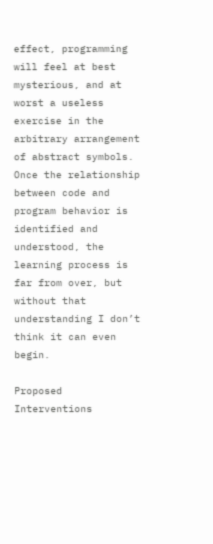effect, programming will feel at best mysterious, and at worst a useless exercise in the arbitrary arrangement of abstract symbols. Once the relationship between code and program behavior is identified and understood, the learning process is far from over, but without that understanding I don’t think it can even begin.

Proposed Interventions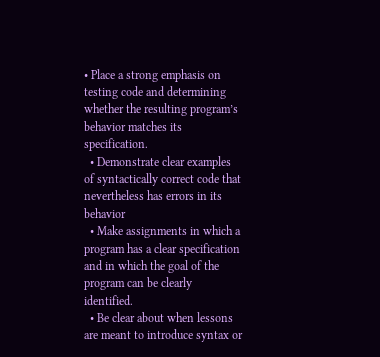• Place a strong emphasis on testing code and determining whether the resulting program’s behavior matches its specification.
  • Demonstrate clear examples of syntactically correct code that nevertheless has errors in its behavior
  • Make assignments in which a program has a clear specification and in which the goal of the program can be clearly identified.
  • Be clear about when lessons are meant to introduce syntax or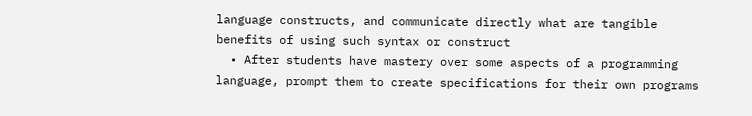language constructs, and communicate directly what are tangible benefits of using such syntax or construct
  • After students have mastery over some aspects of a programming language, prompt them to create specifications for their own programs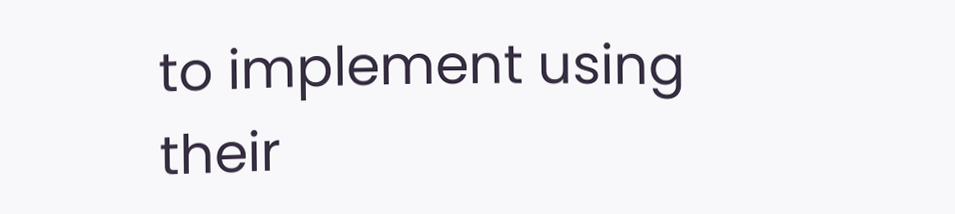to implement using their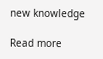new knowledge

Read more